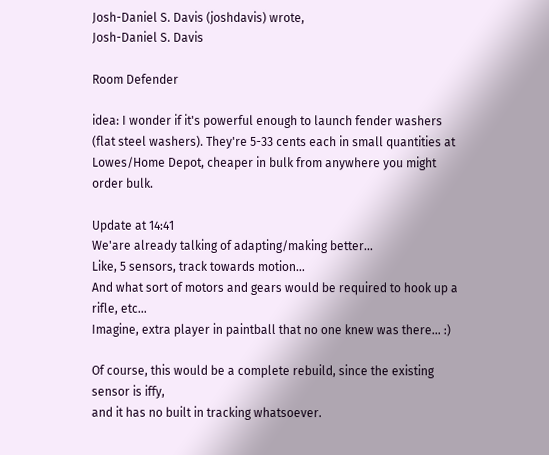Josh-Daniel S. Davis (joshdavis) wrote,
Josh-Daniel S. Davis

Room Defender

idea: I wonder if it's powerful enough to launch fender washers (flat steel washers). They're 5-33 cents each in small quantities at Lowes/Home Depot, cheaper in bulk from anywhere you might order bulk.

Update at 14:41
We'are already talking of adapting/making better...
Like, 5 sensors, track towards motion...
And what sort of motors and gears would be required to hook up a rifle, etc...
Imagine, extra player in paintball that no one knew was there... :)

Of course, this would be a complete rebuild, since the existing sensor is iffy,
and it has no built in tracking whatsoever.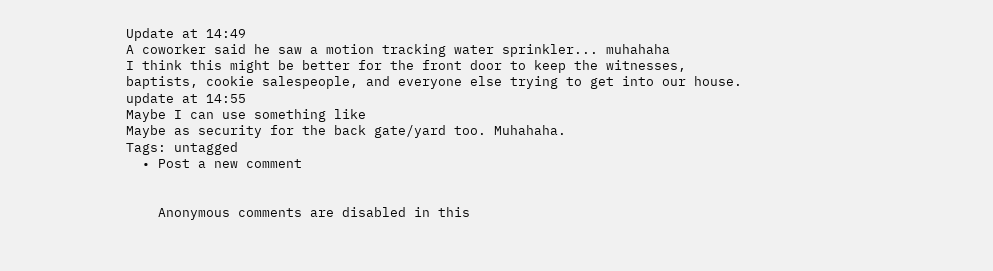Update at 14:49
A coworker said he saw a motion tracking water sprinkler... muhahaha
I think this might be better for the front door to keep the witnesses, baptists, cookie salespeople, and everyone else trying to get into our house.
update at 14:55
Maybe I can use something like
Maybe as security for the back gate/yard too. Muhahaha.
Tags: untagged
  • Post a new comment


    Anonymous comments are disabled in this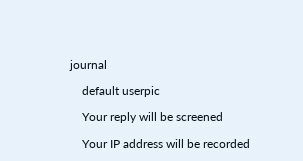journal

    default userpic

    Your reply will be screened

    Your IP address will be recorded